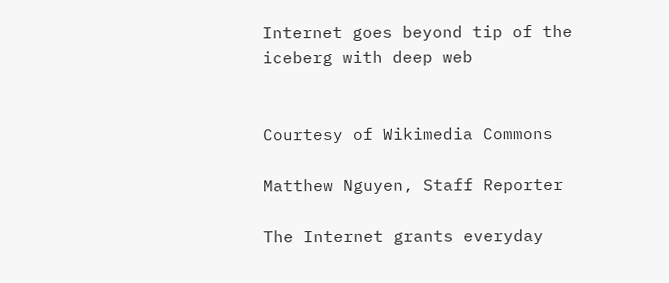Internet goes beyond tip of the iceberg with deep web


Courtesy of Wikimedia Commons

Matthew Nguyen, Staff Reporter

The Internet grants everyday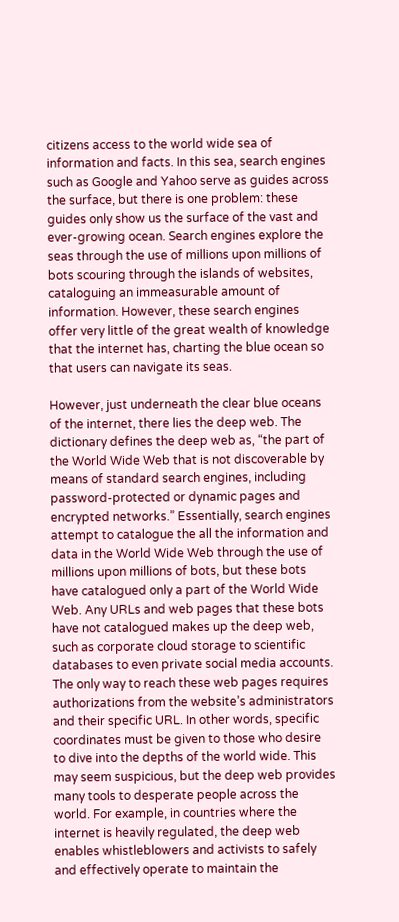citizens access to the world wide sea of information and facts. In this sea, search engines such as Google and Yahoo serve as guides across the surface, but there is one problem: these guides only show us the surface of the vast and ever-growing ocean. Search engines explore the seas through the use of millions upon millions of bots scouring through the islands of websites, cataloguing an immeasurable amount of information. However, these search engines offer very little of the great wealth of knowledge that the internet has, charting the blue ocean so that users can navigate its seas.

However, just underneath the clear blue oceans of the internet, there lies the deep web. The dictionary defines the deep web as, “the part of the World Wide Web that is not discoverable by means of standard search engines, including password-protected or dynamic pages and encrypted networks.” Essentially, search engines attempt to catalogue the all the information and data in the World Wide Web through the use of millions upon millions of bots, but these bots have catalogued only a part of the World Wide Web. Any URLs and web pages that these bots have not catalogued makes up the deep web, such as corporate cloud storage to scientific databases to even private social media accounts. The only way to reach these web pages requires authorizations from the website’s administrators and their specific URL. In other words, specific coordinates must be given to those who desire to dive into the depths of the world wide. This may seem suspicious, but the deep web provides many tools to desperate people across the world. For example, in countries where the internet is heavily regulated, the deep web enables whistleblowers and activists to safely and effectively operate to maintain the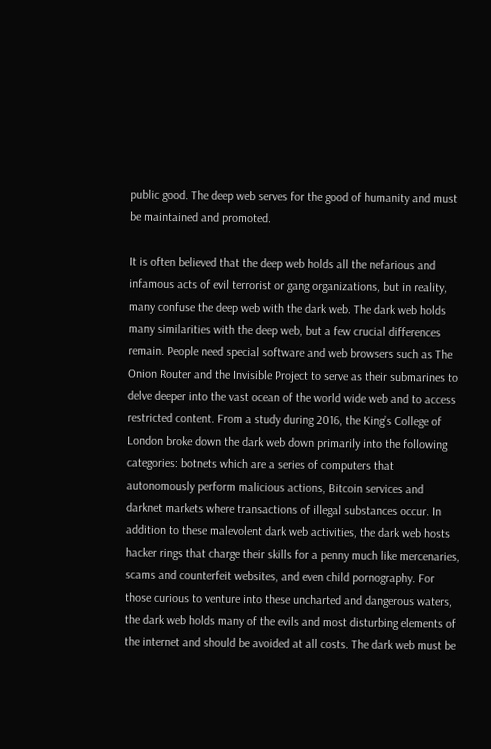public good. The deep web serves for the good of humanity and must be maintained and promoted.

It is often believed that the deep web holds all the nefarious and infamous acts of evil terrorist or gang organizations, but in reality, many confuse the deep web with the dark web. The dark web holds many similarities with the deep web, but a few crucial differences remain. People need special software and web browsers such as The Onion Router and the Invisible Project to serve as their submarines to delve deeper into the vast ocean of the world wide web and to access restricted content. From a study during 2016, the King’s College of London broke down the dark web down primarily into the following categories: botnets which are a series of computers that autonomously perform malicious actions, Bitcoin services and darknet markets where transactions of illegal substances occur. In addition to these malevolent dark web activities, the dark web hosts hacker rings that charge their skills for a penny much like mercenaries, scams and counterfeit websites, and even child pornography. For those curious to venture into these uncharted and dangerous waters, the dark web holds many of the evils and most disturbing elements of the internet and should be avoided at all costs. The dark web must be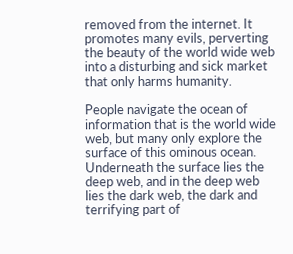removed from the internet. It promotes many evils, perverting the beauty of the world wide web into a disturbing and sick market that only harms humanity.

People navigate the ocean of information that is the world wide web, but many only explore the surface of this ominous ocean. Underneath the surface lies the deep web, and in the deep web lies the dark web, the dark and terrifying part of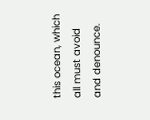this ocean, which all must avoid and denounce.